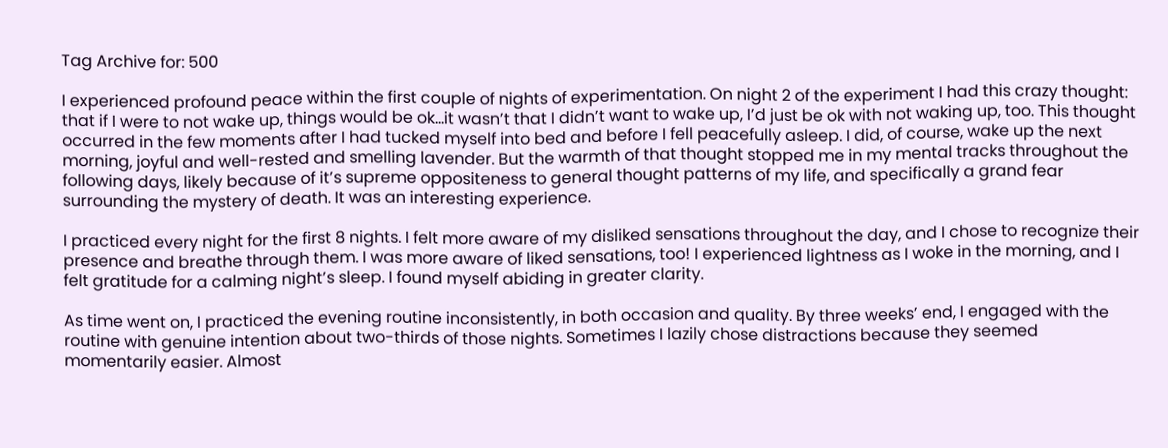Tag Archive for: 500

I experienced profound peace within the first couple of nights of experimentation. On night 2 of the experiment I had this crazy thought: that if I were to not wake up, things would be ok…it wasn’t that I didn’t want to wake up, I’d just be ok with not waking up, too. This thought occurred in the few moments after I had tucked myself into bed and before I fell peacefully asleep. I did, of course, wake up the next morning, joyful and well-rested and smelling lavender. But the warmth of that thought stopped me in my mental tracks throughout the following days, likely because of it’s supreme oppositeness to general thought patterns of my life, and specifically a grand fear surrounding the mystery of death. It was an interesting experience.

I practiced every night for the first 8 nights. I felt more aware of my disliked sensations throughout the day, and I chose to recognize their presence and breathe through them. I was more aware of liked sensations, too! I experienced lightness as I woke in the morning, and I felt gratitude for a calming night’s sleep. I found myself abiding in greater clarity.

As time went on, I practiced the evening routine inconsistently, in both occasion and quality. By three weeks’ end, I engaged with the routine with genuine intention about two-thirds of those nights. Sometimes I lazily chose distractions because they seemed momentarily easier. Almost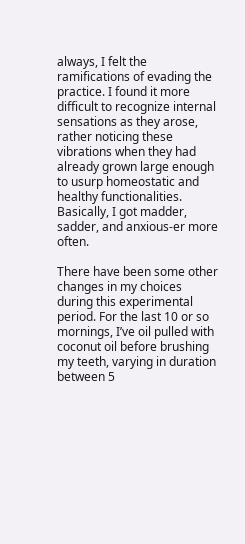always, I felt the ramifications of evading the practice. I found it more difficult to recognize internal sensations as they arose, rather noticing these vibrations when they had already grown large enough to usurp homeostatic and healthy functionalities. Basically, I got madder, sadder, and anxious-er more often.

There have been some other changes in my choices during this experimental period. For the last 10 or so mornings, I’ve oil pulled with coconut oil before brushing my teeth, varying in duration between 5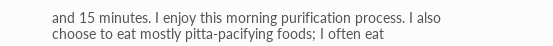and 15 minutes. I enjoy this morning purification process. I also choose to eat mostly pitta-pacifying foods; I often eat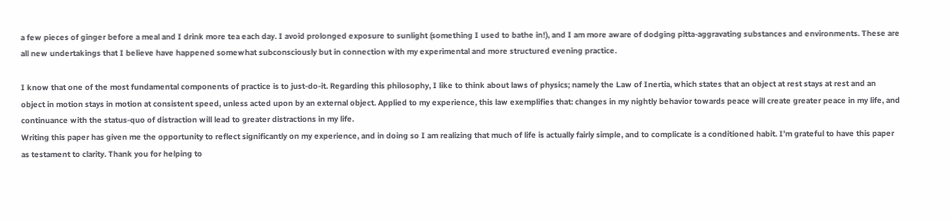a few pieces of ginger before a meal and I drink more tea each day. I avoid prolonged exposure to sunlight (something I used to bathe in!), and I am more aware of dodging pitta-aggravating substances and environments. These are all new undertakings that I believe have happened somewhat subconsciously but in connection with my experimental and more structured evening practice.

I know that one of the most fundamental components of practice is to just-do-it. Regarding this philosophy, I like to think about laws of physics; namely the Law of Inertia, which states that an object at rest stays at rest and an object in motion stays in motion at consistent speed, unless acted upon by an external object. Applied to my experience, this law exemplifies that: changes in my nightly behavior towards peace will create greater peace in my life, and continuance with the status-quo of distraction will lead to greater distractions in my life.
Writing this paper has given me the opportunity to reflect significantly on my experience, and in doing so I am realizing that much of life is actually fairly simple, and to complicate is a conditioned habit. I’m grateful to have this paper as testament to clarity. Thank you for helping to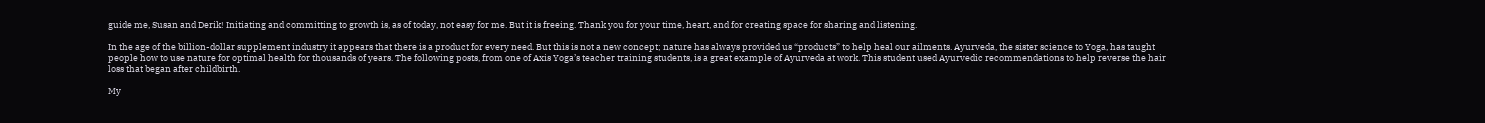guide me, Susan and Derik! Initiating and committing to growth is, as of today, not easy for me. But it is freeing. Thank you for your time, heart, and for creating space for sharing and listening.

In the age of the billion-dollar supplement industry it appears that there is a product for every need. But this is not a new concept; nature has always provided us “products” to help heal our ailments. Ayurveda, the sister science to Yoga, has taught people how to use nature for optimal health for thousands of years. The following posts, from one of Axis Yoga’s teacher training students, is a great example of Ayurveda at work. This student used Ayurvedic recommendations to help reverse the hair loss that began after childbirth.

My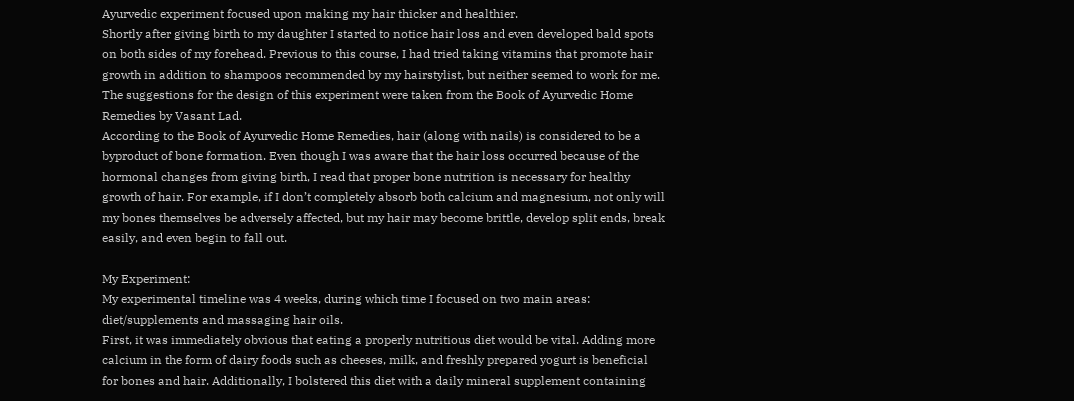Ayurvedic experiment focused upon making my hair thicker and healthier.
Shortly after giving birth to my daughter I started to notice hair loss and even developed bald spots on both sides of my forehead. Previous to this course, I had tried taking vitamins that promote hair growth in addition to shampoos recommended by my hairstylist, but neither seemed to work for me. The suggestions for the design of this experiment were taken from the Book of Ayurvedic Home Remedies by Vasant Lad.
According to the Book of Ayurvedic Home Remedies, hair (along with nails) is considered to be a byproduct of bone formation. Even though I was aware that the hair loss occurred because of the hormonal changes from giving birth, I read that proper bone nutrition is necessary for healthy growth of hair. For example, if I don’t completely absorb both calcium and magnesium, not only will my bones themselves be adversely affected, but my hair may become brittle, develop split ends, break easily, and even begin to fall out.

My Experiment:
My experimental timeline was 4 weeks, during which time I focused on two main areas: diet/supplements and massaging hair oils.
First, it was immediately obvious that eating a properly nutritious diet would be vital. Adding more calcium in the form of dairy foods such as cheeses, milk, and freshly prepared yogurt is beneficial for bones and hair. Additionally, I bolstered this diet with a daily mineral supplement containing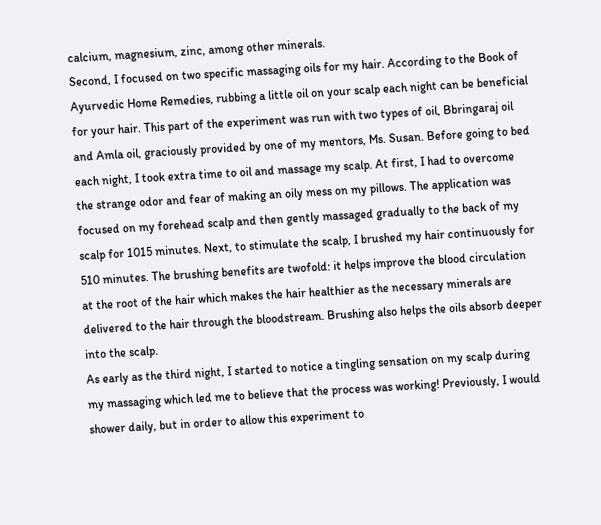calcium, magnesium, zinc, among other minerals.
Second, I focused on two specific massaging oils for my hair. According to the Book of Ayurvedic Home Remedies, rubbing a little oil on your scalp each night can be beneficial for your hair. This part of the experiment was run with two types of oil, Bbringaraj oil and Amla oil, graciously provided by one of my mentors, Ms. Susan. Before going to bed each night, I took extra time to oil and massage my scalp. At first, I had to overcome the strange odor and fear of making an oily mess on my pillows. The application was focused on my forehead scalp and then gently massaged gradually to the back of my scalp for 1015 minutes. Next, to stimulate the scalp, I brushed my hair continuously for 510 minutes. The brushing benefits are twofold: it helps improve the blood circulation at the root of the hair which makes the hair healthier as the necessary minerals are delivered to the hair through the bloodstream. Brushing also helps the oils absorb deeper into the scalp.
As early as the third night, I started to notice a tingling sensation on my scalp during my massaging which led me to believe that the process was working! Previously, I would shower daily, but in order to allow this experiment to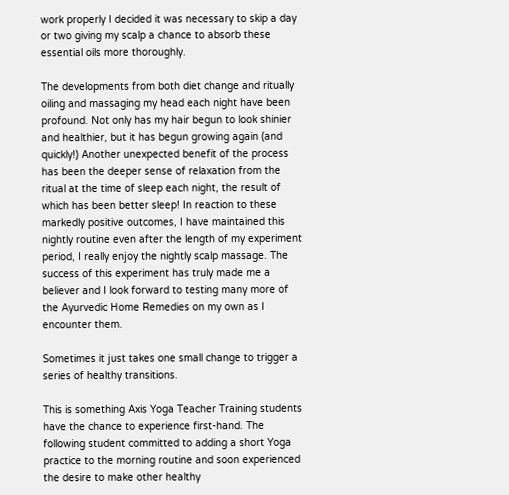work properly I decided it was necessary to skip a day or two giving my scalp a chance to absorb these essential oils more thoroughly.

The developments from both diet change and ritually oiling and massaging my head each night have been profound. Not only has my hair begun to look shinier and healthier, but it has begun growing again (and quickly!) Another unexpected benefit of the process has been the deeper sense of relaxation from the ritual at the time of sleep each night, the result of which has been better sleep! In reaction to these markedly positive outcomes, I have maintained this nightly routine even after the length of my experiment period, I really enjoy the nightly scalp massage. The success of this experiment has truly made me a believer and I look forward to testing many more of the Ayurvedic Home Remedies on my own as I encounter them.

Sometimes it just takes one small change to trigger a series of healthy transitions.

This is something Axis Yoga Teacher Training students have the chance to experience first-hand. The following student committed to adding a short Yoga practice to the morning routine and soon experienced the desire to make other healthy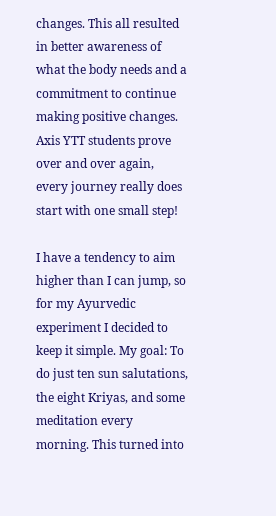changes. This all resulted in better awareness of what the body needs and a commitment to continue making positive changes. Axis YTT students prove over and over again, every journey really does start with one small step!

I have a tendency to aim higher than I can jump, so for my Ayurvedic experiment I decided to keep it simple. My goal: To do just ten sun salutations, the eight Kriyas, and some meditation every morning. This turned into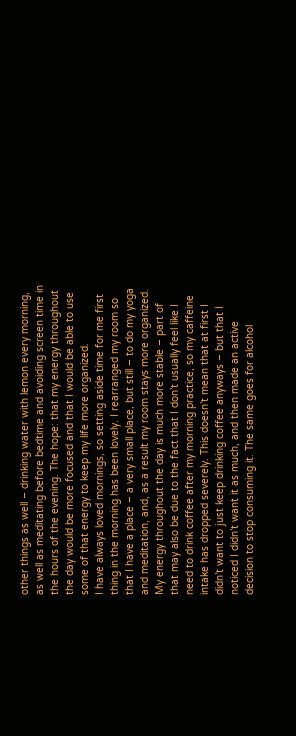other things as well – drinking water with lemon every morning, as well as meditating before bedtime and avoiding screen time in the hours of the evening. The hope: that my energy throughout the day would be more focused and that I would be able to use some of that energy to keep my life more organized.
I have always loved mornings, so setting aside time for me first thing in the morning has been lovely. I rearranged my room so that I have a place – a very small place, but still – to do my yoga and meditation, and, as a result my room stays more organized. My energy throughout the day is much more stable – part of that may also be due to the fact that I don’t usually feel like I need to drink coffee after my morning practice, so my caffeine intake has dropped severely. This doesn’t mean that at first I didn’t want to just keep drinking coffee anyways – but that I noticed I didn’t want it as much, and then made an active decision to stop consuming it. The same goes for alcohol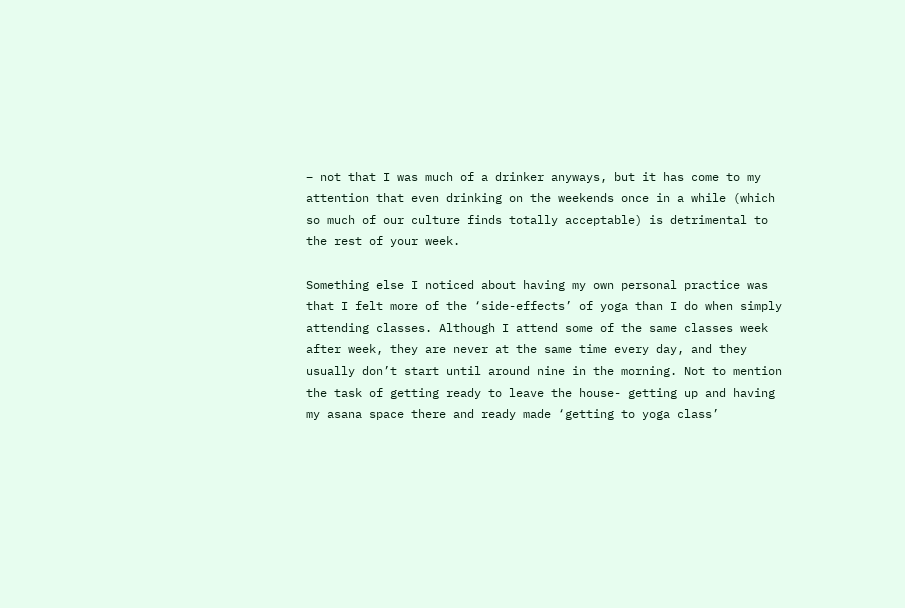– not that I was much of a drinker anyways, but it has come to my attention that even drinking on the weekends once in a while (which so much of our culture finds totally acceptable) is detrimental to the rest of your week.

Something else I noticed about having my own personal practice was that I felt more of the ‘side-effects’ of yoga than I do when simply attending classes. Although I attend some of the same classes week after week, they are never at the same time every day, and they usually don’t start until around nine in the morning. Not to mention the task of getting ready to leave the house- getting up and having my asana space there and ready made ‘getting to yoga class’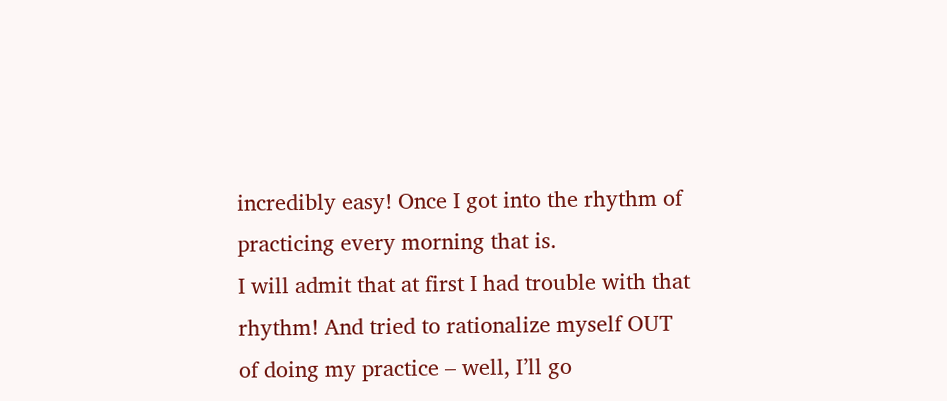incredibly easy! Once I got into the rhythm of practicing every morning that is.
I will admit that at first I had trouble with that rhythm! And tried to rationalize myself OUT of doing my practice – well, I’ll go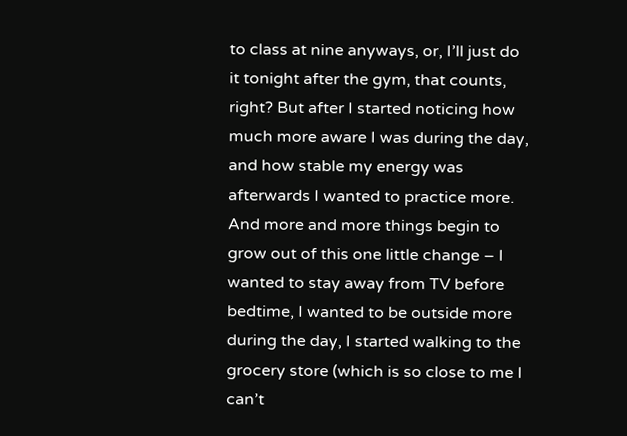to class at nine anyways, or, I’ll just do it tonight after the gym, that counts, right? But after I started noticing how much more aware I was during the day, and how stable my energy was afterwards I wanted to practice more. And more and more things begin to grow out of this one little change – I wanted to stay away from TV before bedtime, I wanted to be outside more during the day, I started walking to the grocery store (which is so close to me I can’t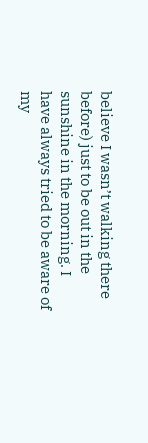believe I wasn’t walking there before) just to be out in the sunshine in the morning. I have always tried to be aware of my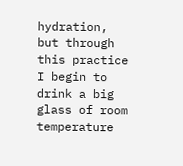hydration, but through this practice I begin to drink a big glass of room temperature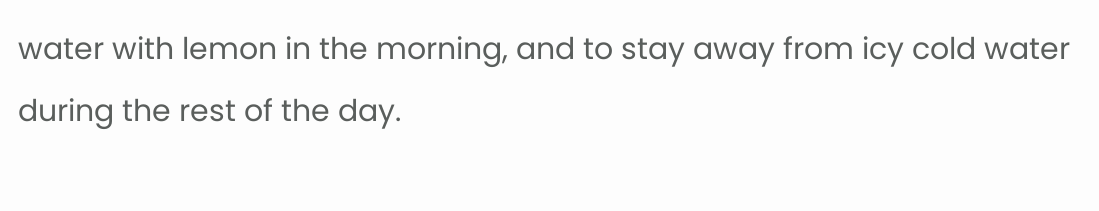water with lemon in the morning, and to stay away from icy cold water during the rest of the day.